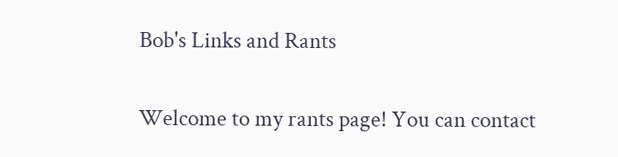Bob's Links and Rants

Welcome to my rants page! You can contact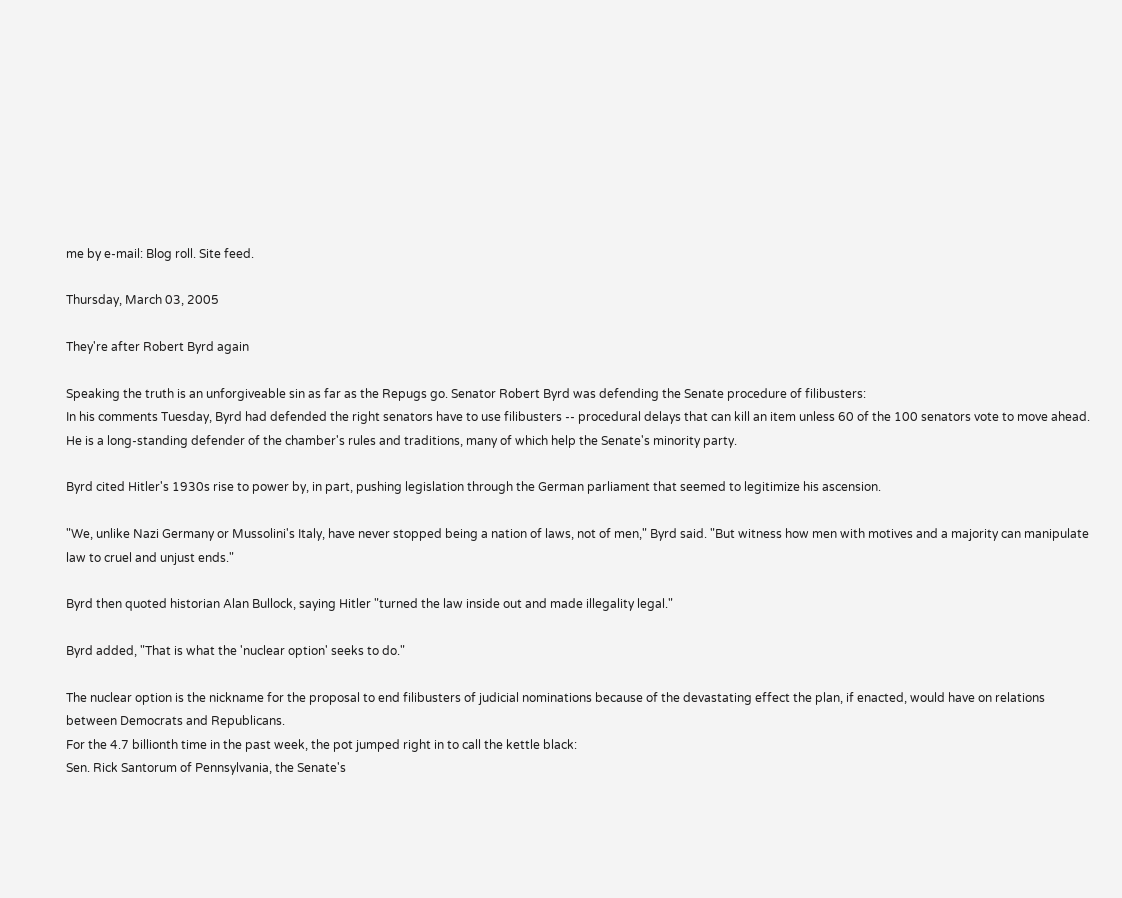me by e-mail: Blog roll. Site feed.

Thursday, March 03, 2005

They're after Robert Byrd again

Speaking the truth is an unforgiveable sin as far as the Repugs go. Senator Robert Byrd was defending the Senate procedure of filibusters:
In his comments Tuesday, Byrd had defended the right senators have to use filibusters -- procedural delays that can kill an item unless 60 of the 100 senators vote to move ahead. He is a long-standing defender of the chamber's rules and traditions, many of which help the Senate's minority party.

Byrd cited Hitler's 1930s rise to power by, in part, pushing legislation through the German parliament that seemed to legitimize his ascension.

"We, unlike Nazi Germany or Mussolini's Italy, have never stopped being a nation of laws, not of men," Byrd said. "But witness how men with motives and a majority can manipulate law to cruel and unjust ends."

Byrd then quoted historian Alan Bullock, saying Hitler "turned the law inside out and made illegality legal."

Byrd added, "That is what the 'nuclear option' seeks to do."

The nuclear option is the nickname for the proposal to end filibusters of judicial nominations because of the devastating effect the plan, if enacted, would have on relations between Democrats and Republicans.
For the 4.7 billionth time in the past week, the pot jumped right in to call the kettle black:
Sen. Rick Santorum of Pennsylvania, the Senate's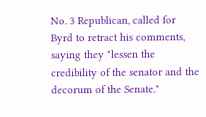No. 3 Republican, called for Byrd to retract his comments, saying they "lessen the credibility of the senator and the decorum of the Senate."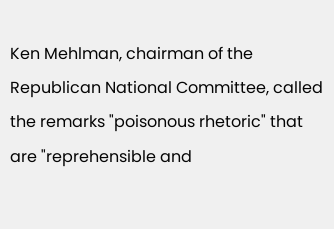Ken Mehlman, chairman of the Republican National Committee, called the remarks "poisonous rhetoric" that are "reprehensible and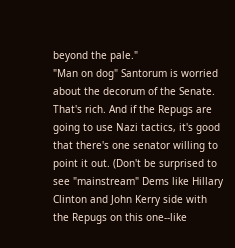beyond the pale."
"Man on dog" Santorum is worried about the decorum of the Senate. That's rich. And if the Repugs are going to use Nazi tactics, it's good that there's one senator willing to point it out. (Don't be surprised to see "mainstream" Dems like Hillary Clinton and John Kerry side with the Repugs on this one--like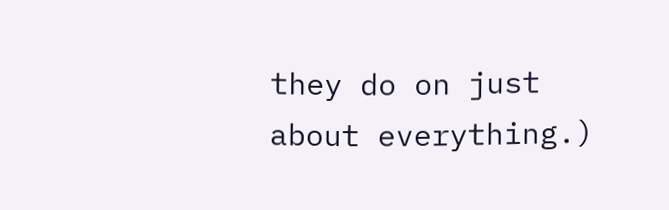they do on just about everything.)